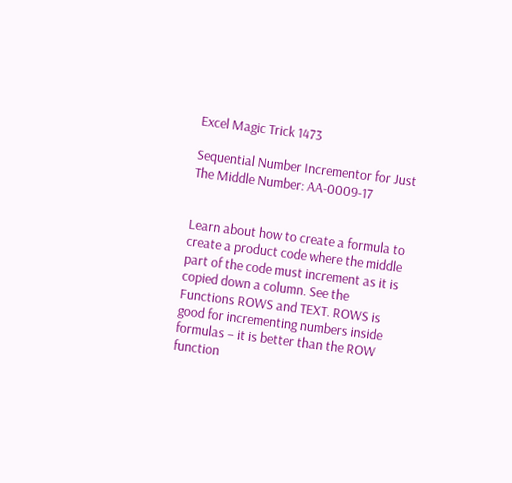Excel Magic Trick 1473

Sequential Number Incrementor for Just The Middle Number: AA-0009-17


Learn about how to create a formula to create a product code where the middle part of the code must increment as it is copied down a column. See the Functions ROWS and TEXT. ROWS is good for incrementing numbers inside formulas – it is better than the ROW function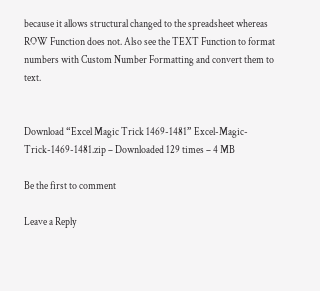because it allows structural changed to the spreadsheet whereas ROW Function does not. Also see the TEXT Function to format numbers with Custom Number Formatting and convert them to text.


Download “Excel Magic Trick 1469-1481” Excel-Magic-Trick-1469-1481.zip – Downloaded 129 times – 4 MB

Be the first to comment

Leave a Reply